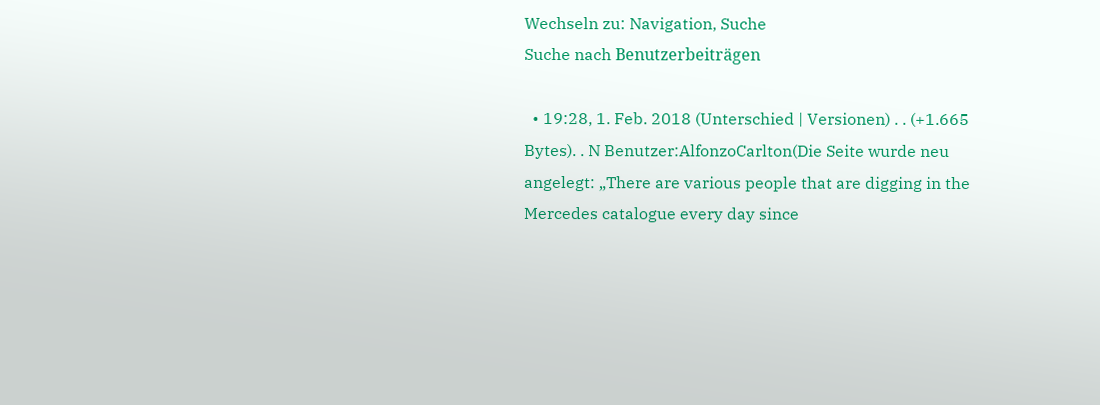Wechseln zu: Navigation, Suche
Suche nach Benutzerbeiträgen

  • 19:28, 1. Feb. 2018 (Unterschied | Versionen) . . (+1.665 Bytes). . N Benutzer:AlfonzoCarlton(Die Seite wurde neu angelegt: „There are various people that are digging in the Mercedes catalogue every day since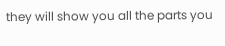they will show you all the parts you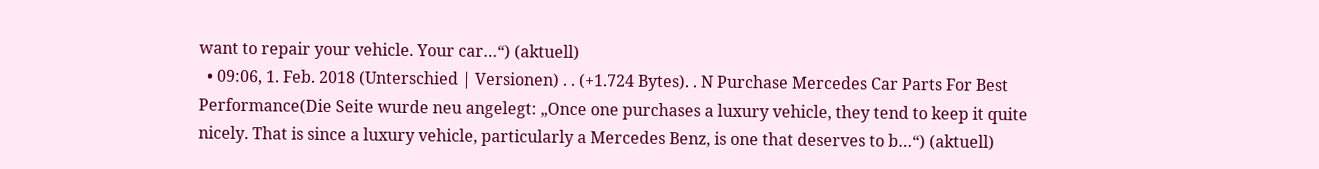want to repair your vehicle. Your car…“) (aktuell)
  • 09:06, 1. Feb. 2018 (Unterschied | Versionen) . . (+1.724 Bytes). . N Purchase Mercedes Car Parts For Best Performance(Die Seite wurde neu angelegt: „Once one purchases a luxury vehicle, they tend to keep it quite nicely. That is since a luxury vehicle, particularly a Mercedes Benz, is one that deserves to b…“) (aktuell)